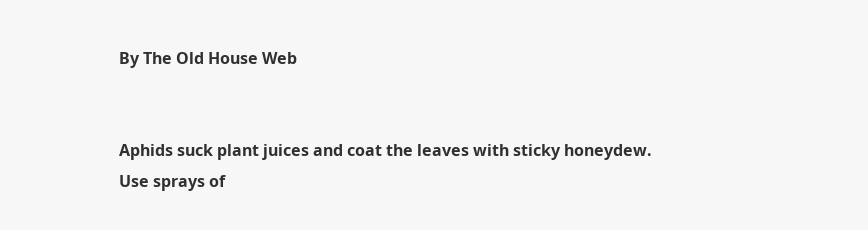By The Old House Web


Aphids suck plant juices and coat the leaves with sticky honeydew. Use sprays of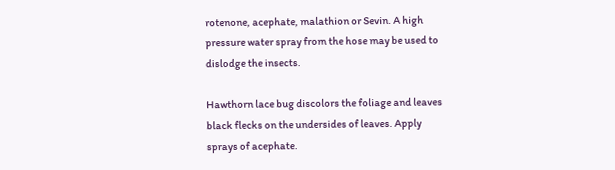rotenone, acephate, malathion or Sevin. A high pressure water spray from the hose may be used to dislodge the insects.

Hawthorn lace bug discolors the foliage and leaves black flecks on the undersides of leaves. Apply sprays of acephate.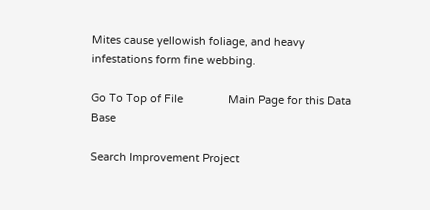Mites cause yellowish foliage, and heavy infestations form fine webbing.

Go To Top of File               Main Page for this Data Base

Search Improvement Project